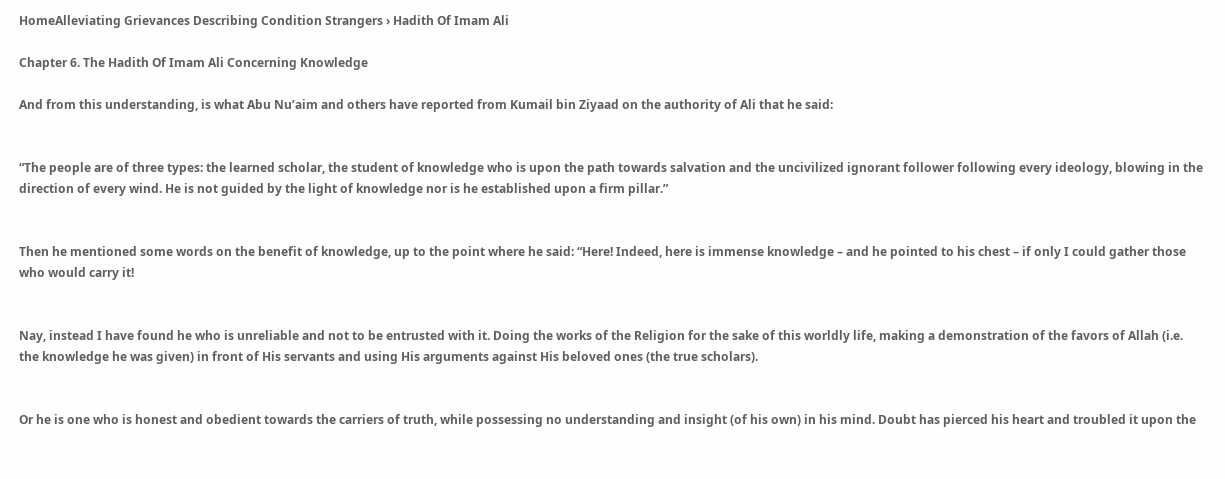HomeAlleviating Grievances Describing Condition Strangers › Hadith Of Imam Ali

Chapter 6. The Hadith Of Imam Ali Concerning Knowledge

And from this understanding, is what Abu Nu’aim and others have reported from Kumail bin Ziyaad on the authority of Ali that he said:


“The people are of three types: the learned scholar, the student of knowledge who is upon the path towards salvation and the uncivilized ignorant follower following every ideology, blowing in the direction of every wind. He is not guided by the light of knowledge nor is he established upon a firm pillar.”


Then he mentioned some words on the benefit of knowledge, up to the point where he said: “Here! Indeed, here is immense knowledge – and he pointed to his chest – if only I could gather those who would carry it!


Nay, instead I have found he who is unreliable and not to be entrusted with it. Doing the works of the Religion for the sake of this worldly life, making a demonstration of the favors of Allah (i.e. the knowledge he was given) in front of His servants and using His arguments against His beloved ones (the true scholars).


Or he is one who is honest and obedient towards the carriers of truth, while possessing no understanding and insight (of his own) in his mind. Doubt has pierced his heart and troubled it upon the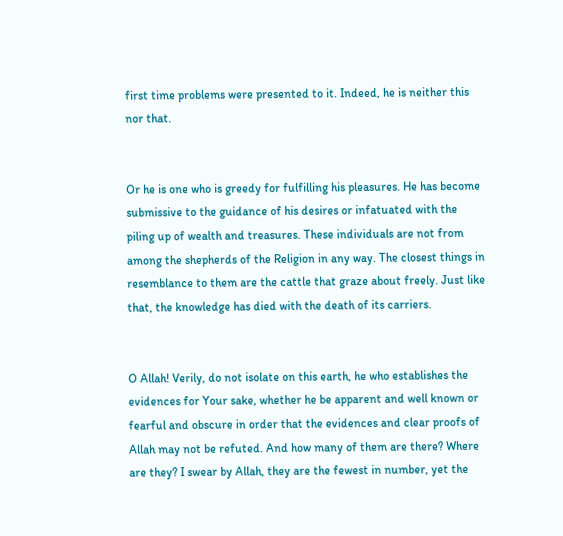first time problems were presented to it. Indeed, he is neither this nor that.


Or he is one who is greedy for fulfilling his pleasures. He has become submissive to the guidance of his desires or infatuated with the piling up of wealth and treasures. These individuals are not from among the shepherds of the Religion in any way. The closest things in resemblance to them are the cattle that graze about freely. Just like that, the knowledge has died with the death of its carriers.


O Allah! Verily, do not isolate on this earth, he who establishes the evidences for Your sake, whether he be apparent and well known or fearful and obscure in order that the evidences and clear proofs of Allah may not be refuted. And how many of them are there? Where are they? I swear by Allah, they are the fewest in number, yet the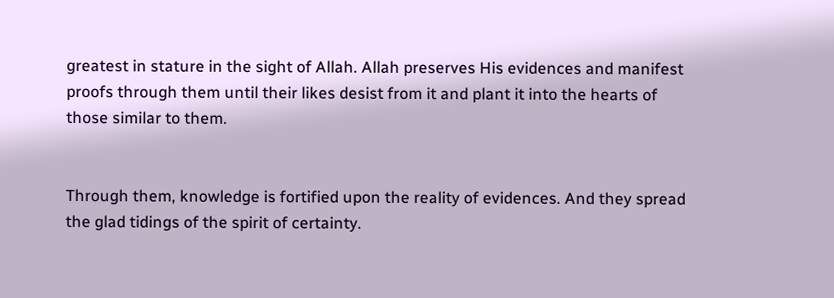greatest in stature in the sight of Allah. Allah preserves His evidences and manifest proofs through them until their likes desist from it and plant it into the hearts of those similar to them.


Through them, knowledge is fortified upon the reality of evidences. And they spread the glad tidings of the spirit of certainty.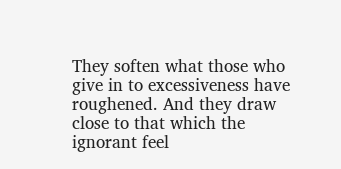They soften what those who give in to excessiveness have roughened. And they draw close to that which the ignorant feel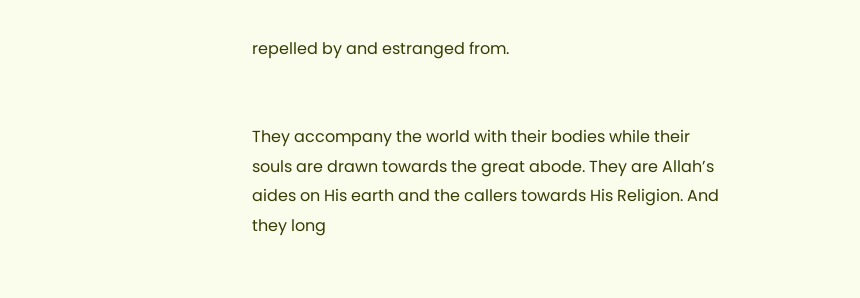repelled by and estranged from.


They accompany the world with their bodies while their souls are drawn towards the great abode. They are Allah’s aides on His earth and the callers towards His Religion. And they long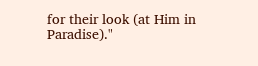for their look (at Him in Paradise)."